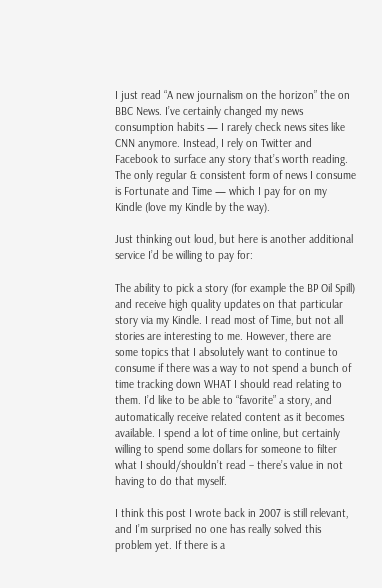I just read “A new journalism on the horizon” the on BBC News. I’ve certainly changed my news consumption habits — I rarely check news sites like CNN anymore. Instead, I rely on Twitter and Facebook to surface any story that’s worth reading. The only regular & consistent form of news I consume is Fortunate and Time — which I pay for on my Kindle (love my Kindle by the way).

Just thinking out loud, but here is another additional service I’d be willing to pay for:

The ability to pick a story (for example the BP Oil Spill) and receive high quality updates on that particular story via my Kindle. I read most of Time, but not all stories are interesting to me. However, there are some topics that I absolutely want to continue to consume if there was a way to not spend a bunch of time tracking down WHAT I should read relating to them. I’d like to be able to “favorite” a story, and automatically receive related content as it becomes available. I spend a lot of time online, but certainly willing to spend some dollars for someone to filter what I should/shouldn’t read – there’s value in not having to do that myself.

I think this post I wrote back in 2007 is still relevant, and I’m surprised no one has really solved this problem yet. If there is a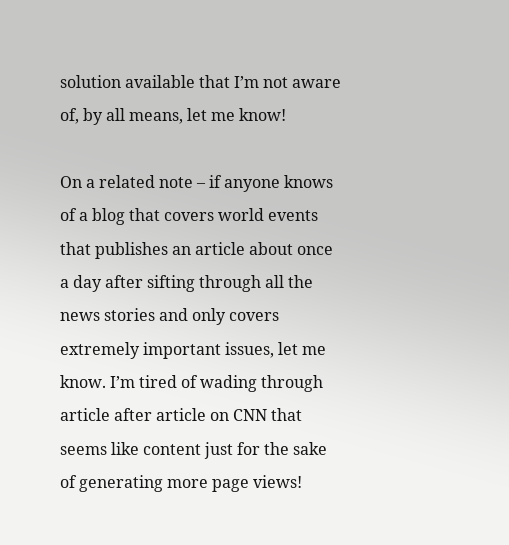solution available that I’m not aware of, by all means, let me know!

On a related note – if anyone knows of a blog that covers world events that publishes an article about once a day after sifting through all the news stories and only covers extremely important issues, let me know. I’m tired of wading through article after article on CNN that seems like content just for the sake of generating more page views!